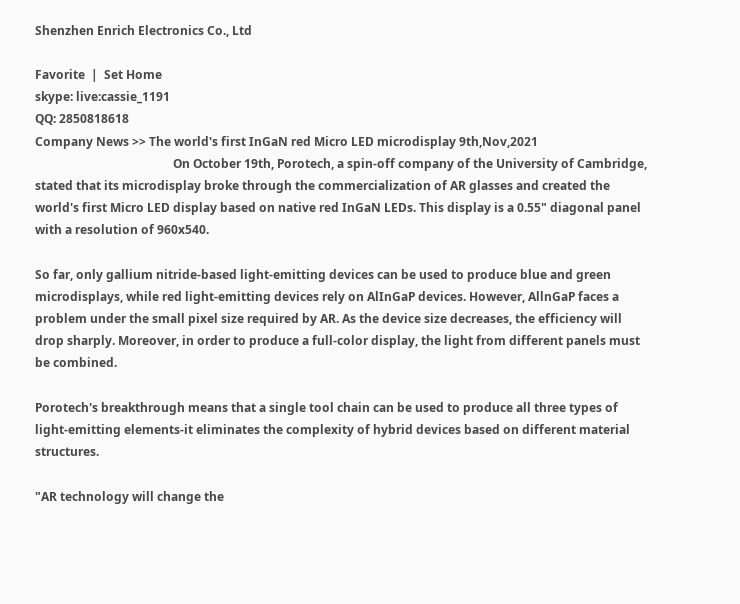Shenzhen Enrich Electronics Co., Ltd

Favorite  |  Set Home
skype: live:cassie_1191
QQ: 2850818618
Company News >> The world's first InGaN red Micro LED microdisplay 9th,Nov,2021
                                              On October 19th, Porotech, a spin-off company of the University of Cambridge, stated that its microdisplay broke through the commercialization of AR glasses and created the world's first Micro LED display based on native red InGaN LEDs. This display is a 0.55" diagonal panel with a resolution of 960x540.

So far, only gallium nitride-based light-emitting devices can be used to produce blue and green microdisplays, while red light-emitting devices rely on AlInGaP devices. However, AllnGaP faces a problem under the small pixel size required by AR. As the device size decreases, the efficiency will drop sharply. Moreover, in order to produce a full-color display, the light from different panels must be combined.

Porotech's breakthrough means that a single tool chain can be used to produce all three types of light-emitting elements-it eliminates the complexity of hybrid devices based on different material structures.

"AR technology will change the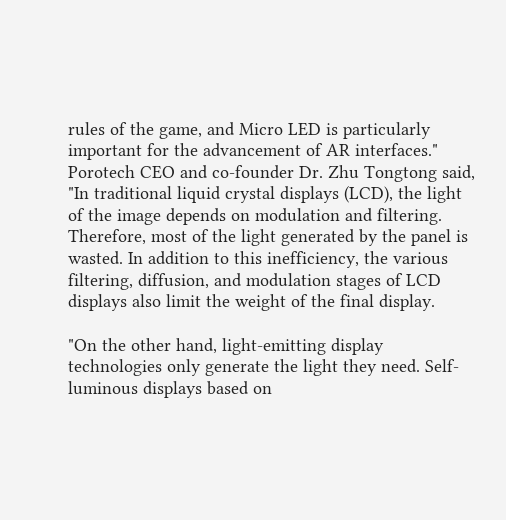rules of the game, and Micro LED is particularly important for the advancement of AR interfaces." Porotech CEO and co-founder Dr. Zhu Tongtong said, "In traditional liquid crystal displays (LCD), the light of the image depends on modulation and filtering. Therefore, most of the light generated by the panel is wasted. In addition to this inefficiency, the various filtering, diffusion, and modulation stages of LCD displays also limit the weight of the final display.

"On the other hand, light-emitting display technologies only generate the light they need. Self-luminous displays based on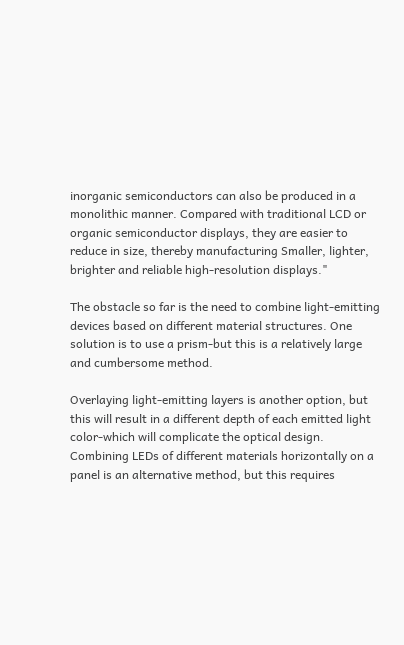inorganic semiconductors can also be produced in a monolithic manner. Compared with traditional LCD or organic semiconductor displays, they are easier to reduce in size, thereby manufacturing Smaller, lighter, brighter and reliable high-resolution displays."

The obstacle so far is the need to combine light-emitting devices based on different material structures. One solution is to use a prism-but this is a relatively large and cumbersome method.

Overlaying light-emitting layers is another option, but this will result in a different depth of each emitted light color-which will complicate the optical design. Combining LEDs of different materials horizontally on a panel is an alternative method, but this requires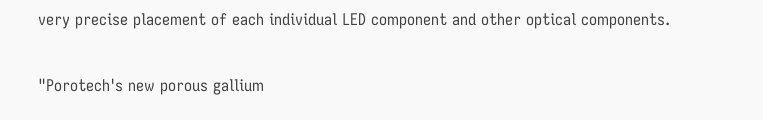very precise placement of each individual LED component and other optical components.

"Porotech's new porous gallium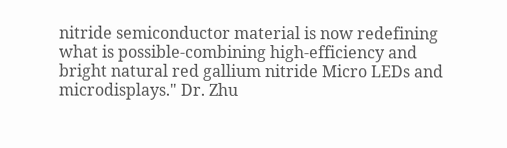nitride semiconductor material is now redefining what is possible-combining high-efficiency and bright natural red gallium nitride Micro LEDs and microdisplays." Dr. Zhu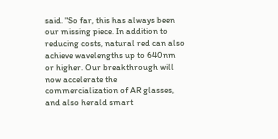said. "So far, this has always been our missing piece. In addition to reducing costs, natural red can also achieve wavelengths up to 640nm or higher. Our breakthrough will now accelerate the commercialization of AR glasses, and also herald smart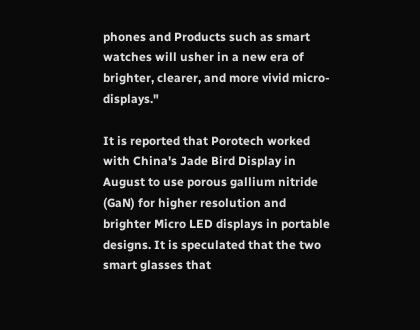phones and Products such as smart watches will usher in a new era of brighter, clearer, and more vivid micro-displays."

It is reported that Porotech worked with China's Jade Bird Display in August to use porous gallium nitride (GaN) for higher resolution and brighter Micro LED displays in portable designs. It is speculated that the two smart glasses that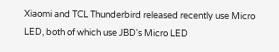Xiaomi and TCL Thunderbird released recently use Micro LED, both of which use JBD's Micro LED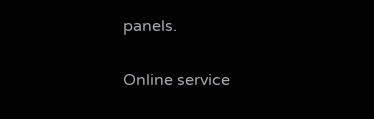panels.

Online service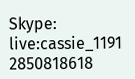Skype: live:cassie_1191 2850818618